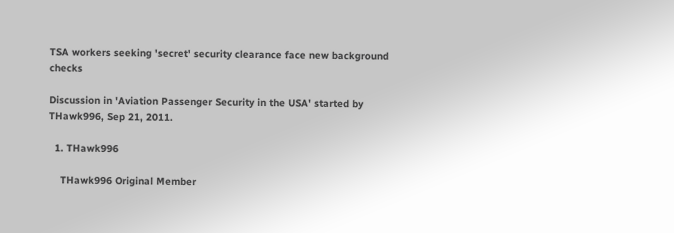TSA workers seeking 'secret' security clearance face new background checks

Discussion in 'Aviation Passenger Security in the USA' started by THawk996, Sep 21, 2011.

  1. THawk996

    THawk996 Original Member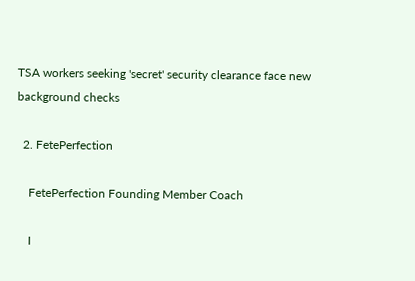TSA workers seeking 'secret' security clearance face new background checks

  2. FetePerfection

    FetePerfection Founding Member Coach

    I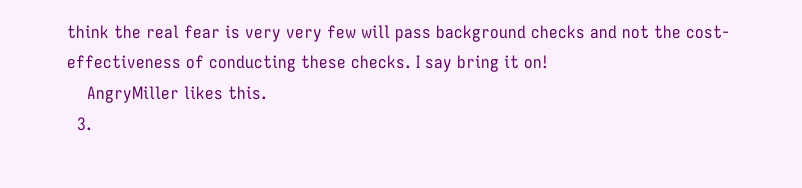think the real fear is very very few will pass background checks and not the cost-effectiveness of conducting these checks. I say bring it on!
    AngryMiller likes this.
  3.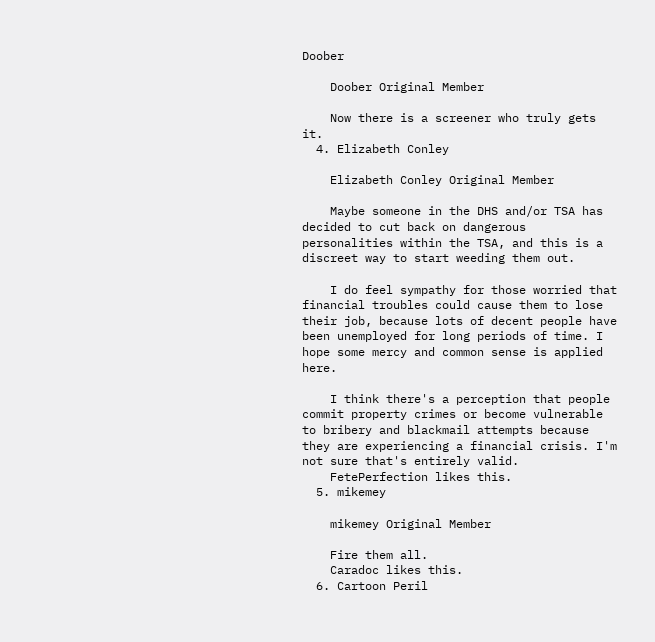Doober

    Doober Original Member

    Now there is a screener who truly gets it.
  4. Elizabeth Conley

    Elizabeth Conley Original Member

    Maybe someone in the DHS and/or TSA has decided to cut back on dangerous personalities within the TSA, and this is a discreet way to start weeding them out.

    I do feel sympathy for those worried that financial troubles could cause them to lose their job, because lots of decent people have been unemployed for long periods of time. I hope some mercy and common sense is applied here.

    I think there's a perception that people commit property crimes or become vulnerable to bribery and blackmail attempts because they are experiencing a financial crisis. I'm not sure that's entirely valid.
    FetePerfection likes this.
  5. mikemey

    mikemey Original Member

    Fire them all.
    Caradoc likes this.
  6. Cartoon Peril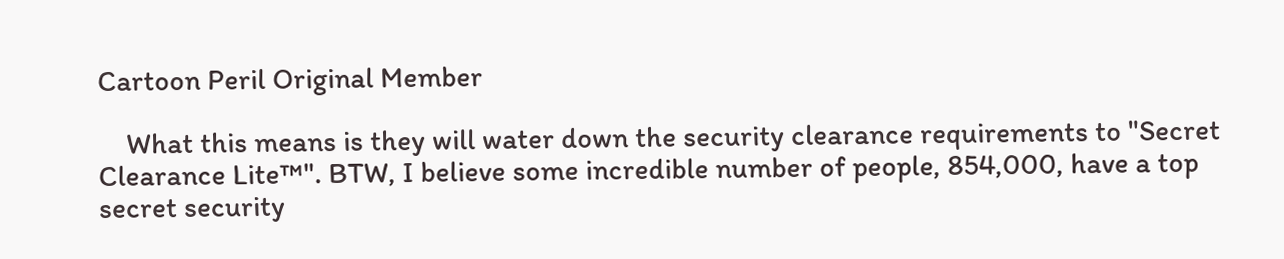Cartoon Peril Original Member

    What this means is they will water down the security clearance requirements to "Secret Clearance Lite™". BTW, I believe some incredible number of people, 854,000, have a top secret security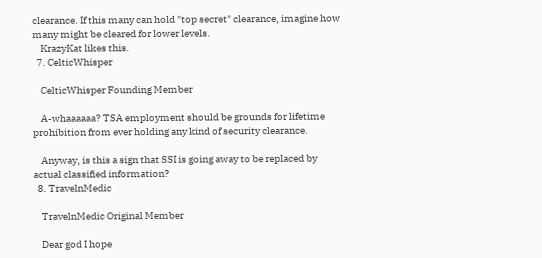clearance. If this many can hold "top secret" clearance, imagine how many might be cleared for lower levels.
    KrazyKat likes this.
  7. CelticWhisper

    CelticWhisper Founding Member

    A-whaaaaaa? TSA employment should be grounds for lifetime prohibition from ever holding any kind of security clearance.

    Anyway, is this a sign that SSI is going away to be replaced by actual classified information?
  8. TravelnMedic

    TravelnMedic Original Member

    Dear god I hope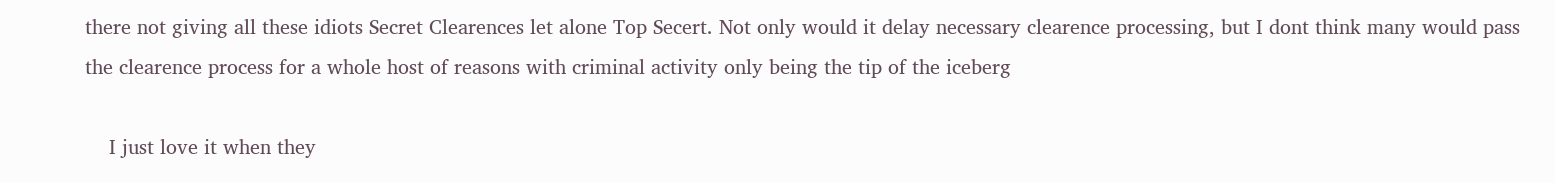there not giving all these idiots Secret Clearences let alone Top Secert. Not only would it delay necessary clearence processing, but I dont think many would pass the clearence process for a whole host of reasons with criminal activity only being the tip of the iceberg

    I just love it when they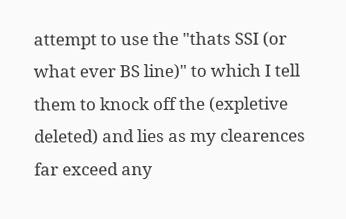attempt to use the "thats SSI (or what ever BS line)" to which I tell them to knock off the (expletive deleted) and lies as my clearences far exceed any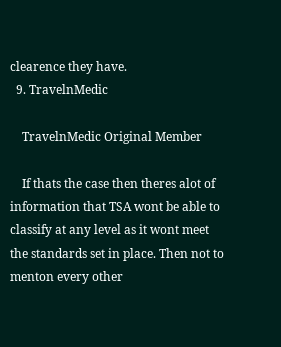clearence they have.
  9. TravelnMedic

    TravelnMedic Original Member

    If thats the case then theres alot of information that TSA wont be able to classify at any level as it wont meet the standards set in place. Then not to menton every other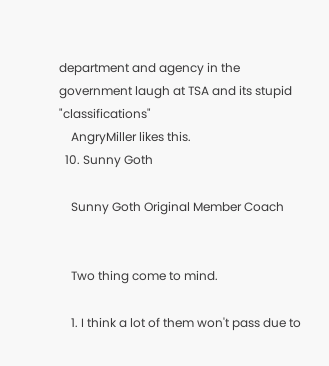department and agency in the government laugh at TSA and its stupid "classifications"
    AngryMiller likes this.
  10. Sunny Goth

    Sunny Goth Original Member Coach


    Two thing come to mind.

    1. I think a lot of them won't pass due to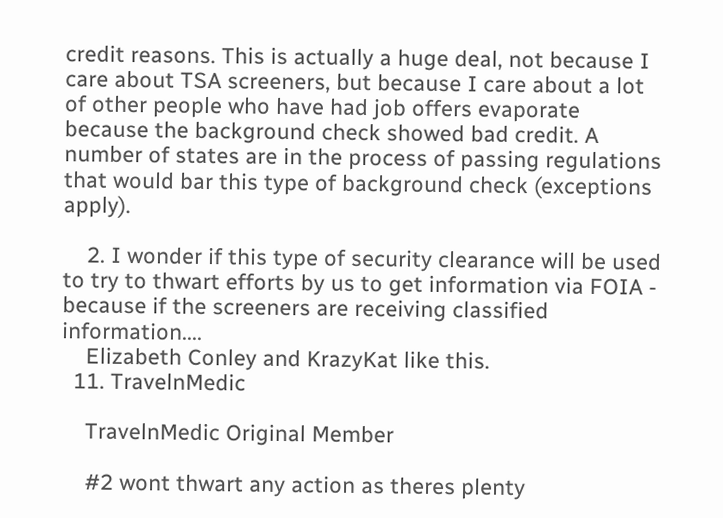credit reasons. This is actually a huge deal, not because I care about TSA screeners, but because I care about a lot of other people who have had job offers evaporate because the background check showed bad credit. A number of states are in the process of passing regulations that would bar this type of background check (exceptions apply).

    2. I wonder if this type of security clearance will be used to try to thwart efforts by us to get information via FOIA - because if the screeners are receiving classified information....
    Elizabeth Conley and KrazyKat like this.
  11. TravelnMedic

    TravelnMedic Original Member

    #2 wont thwart any action as theres plenty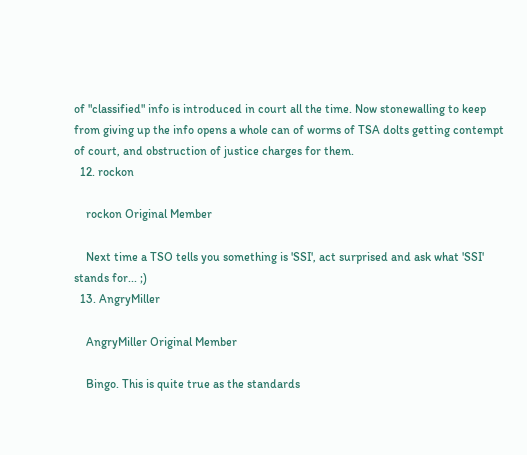of "classified" info is introduced in court all the time. Now stonewalling to keep from giving up the info opens a whole can of worms of TSA dolts getting contempt of court, and obstruction of justice charges for them.
  12. rockon

    rockon Original Member

    Next time a TSO tells you something is 'SSI', act surprised and ask what 'SSI' stands for... ;)
  13. AngryMiller

    AngryMiller Original Member

    Bingo. This is quite true as the standards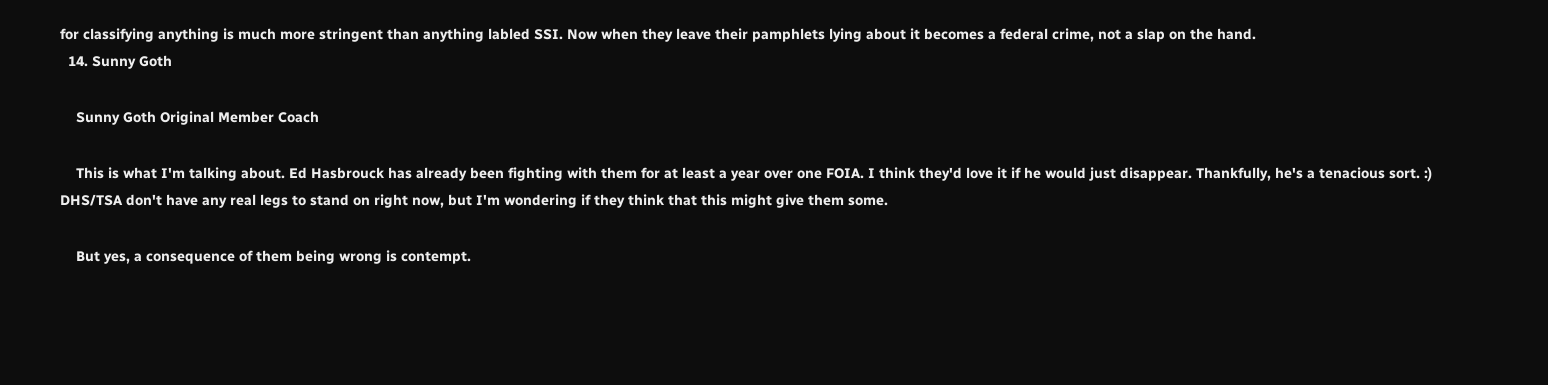for classifying anything is much more stringent than anything labled SSI. Now when they leave their pamphlets lying about it becomes a federal crime, not a slap on the hand.
  14. Sunny Goth

    Sunny Goth Original Member Coach

    This is what I'm talking about. Ed Hasbrouck has already been fighting with them for at least a year over one FOIA. I think they'd love it if he would just disappear. Thankfully, he's a tenacious sort. :) DHS/TSA don't have any real legs to stand on right now, but I'm wondering if they think that this might give them some.

    But yes, a consequence of them being wrong is contempt.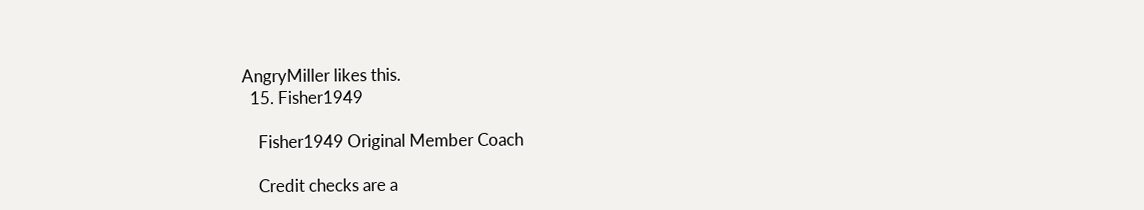AngryMiller likes this.
  15. Fisher1949

    Fisher1949 Original Member Coach

    Credit checks are a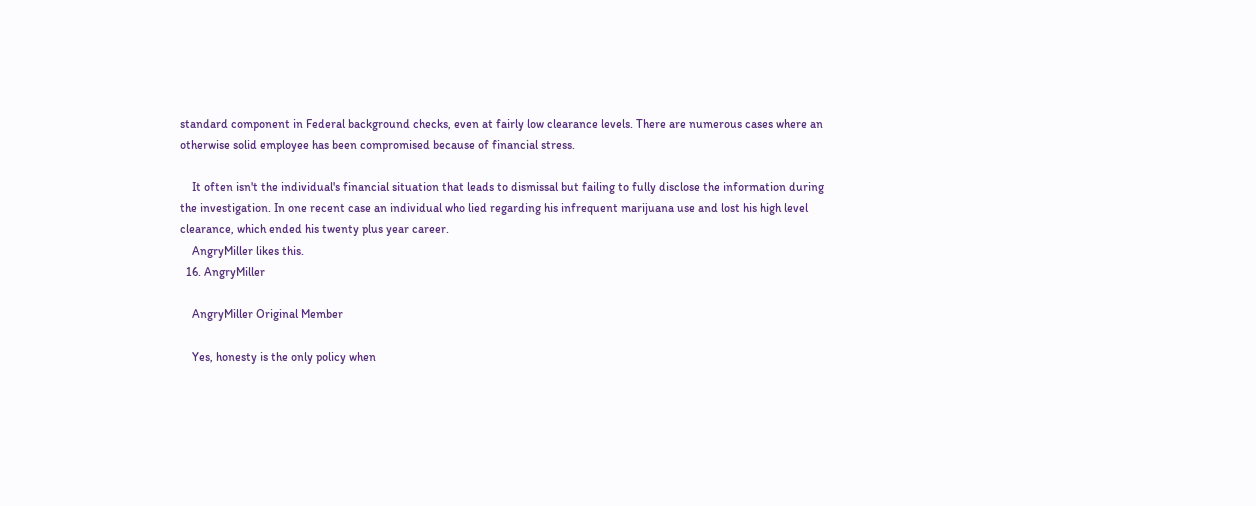standard component in Federal background checks, even at fairly low clearance levels. There are numerous cases where an otherwise solid employee has been compromised because of financial stress.

    It often isn't the individual's financial situation that leads to dismissal but failing to fully disclose the information during the investigation. In one recent case an individual who lied regarding his infrequent marijuana use and lost his high level clearance, which ended his twenty plus year career.
    AngryMiller likes this.
  16. AngryMiller

    AngryMiller Original Member

    Yes, honesty is the only policy when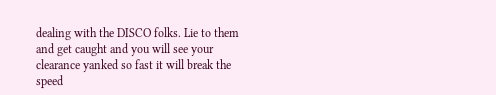dealing with the DISCO folks. Lie to them and get caught and you will see your clearance yanked so fast it will break the speed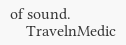of sound.
    TravelnMedic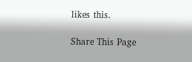likes this.

Share This Page